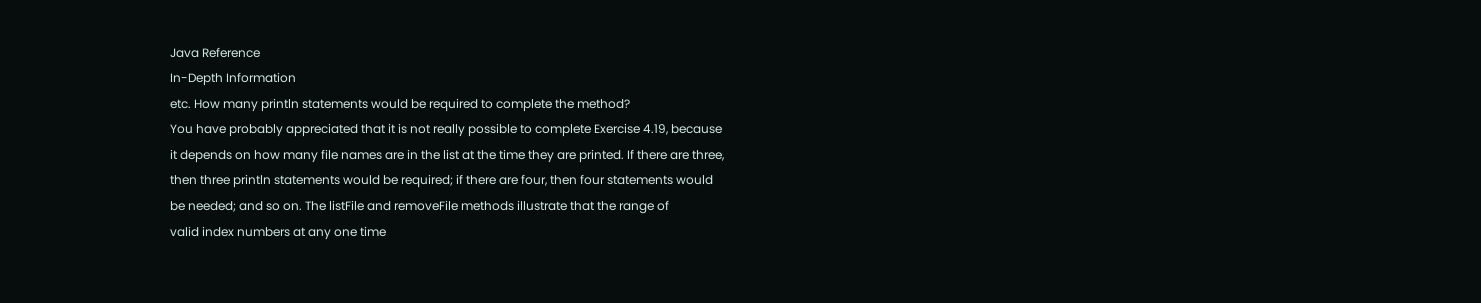Java Reference
In-Depth Information
etc. How many println statements would be required to complete the method?
You have probably appreciated that it is not really possible to complete Exercise 4.19, because
it depends on how many file names are in the list at the time they are printed. If there are three,
then three println statements would be required; if there are four, then four statements would
be needed; and so on. The listFile and removeFile methods illustrate that the range of
valid index numbers at any one time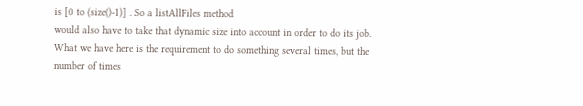is [0 to (size()-1)] . So a listAllFiles method
would also have to take that dynamic size into account in order to do its job.
What we have here is the requirement to do something several times, but the number of times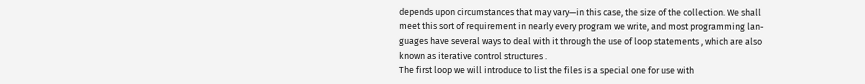depends upon circumstances that may vary—in this case, the size of the collection. We shall
meet this sort of requirement in nearly every program we write, and most programming lan-
guages have several ways to deal with it through the use of loop statements , which are also
known as iterative control structures .
The first loop we will introduce to list the files is a special one for use with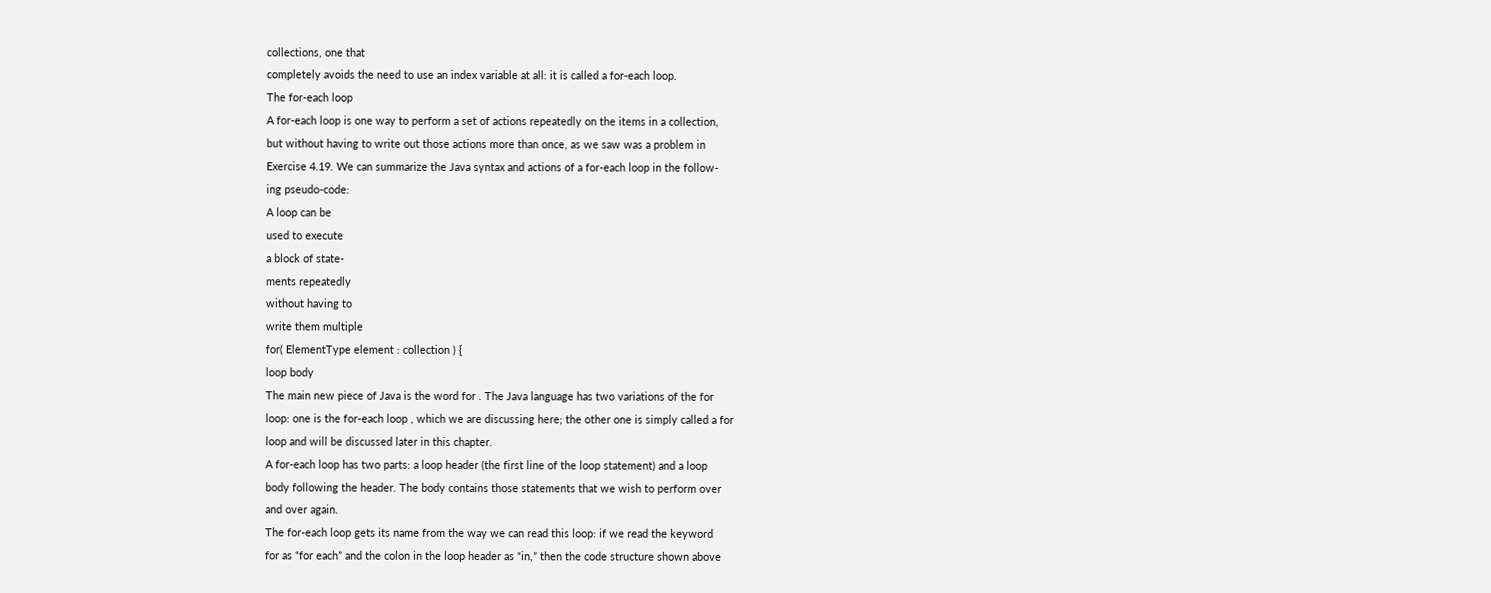collections, one that
completely avoids the need to use an index variable at all: it is called a for-each loop.
The for-each loop
A for-each loop is one way to perform a set of actions repeatedly on the items in a collection,
but without having to write out those actions more than once, as we saw was a problem in
Exercise 4.19. We can summarize the Java syntax and actions of a for-each loop in the follow-
ing pseudo-code:
A loop can be
used to execute
a block of state-
ments repeatedly
without having to
write them multiple
for( ElementType element : collection ) {
loop body
The main new piece of Java is the word for . The Java language has two variations of the for
loop: one is the for-each loop , which we are discussing here; the other one is simply called a for
loop and will be discussed later in this chapter.
A for-each loop has two parts: a loop header (the first line of the loop statement) and a loop
body following the header. The body contains those statements that we wish to perform over
and over again.
The for-each loop gets its name from the way we can read this loop: if we read the keyword
for as “for each” and the colon in the loop header as “in,” then the code structure shown above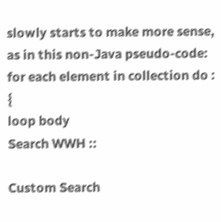slowly starts to make more sense, as in this non-Java pseudo-code:
for each element in collection do : {
loop body
Search WWH ::

Custom Search